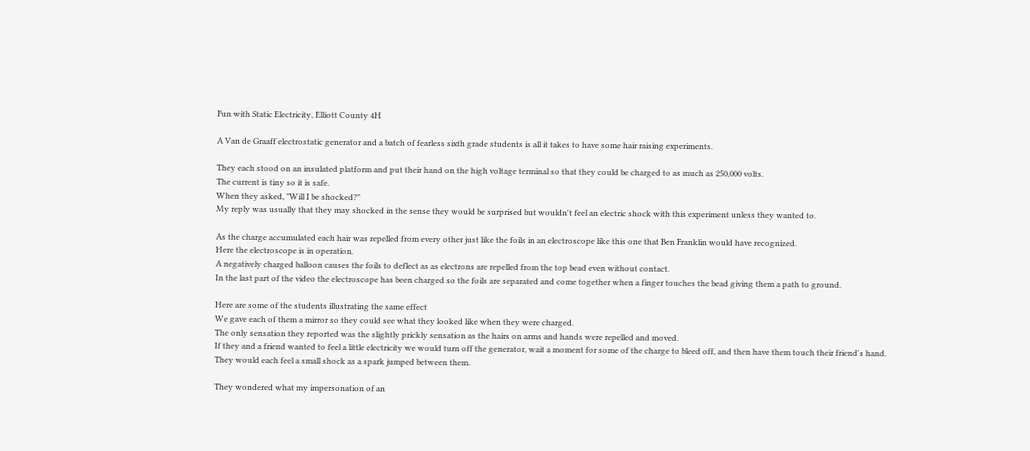Fun with Static Electricity, Elliott County 4H

A Van de Graaff electrostatic generator and a batch of fearless sixth grade students is all it takes to have some hair raising experiments.

They each stood on an insulated platform and put their hand on the high voltage terminal so that they could be charged to as much as 250,000 volts.
The current is tiny so it is safe.
When they asked, "Will I be shocked?"
My reply was usually that they may shocked in the sense they would be surprised but wouldn't feel an electric shock with this experiment unless they wanted to.

As the charge accumulated each hair was repelled from every other just like the foils in an electroscope like this one that Ben Franklin would have recognized.
Here the electroscope is in operation.
A negatively charged balloon causes the foils to deflect as as electrons are repelled from the top bead even without contact.
In the last part of the video the electroscope has been charged so the foils are separated and come together when a finger touches the bead giving them a path to ground.

Here are some of the students illustrating the same effect
We gave each of them a mirror so they could see what they looked like when they were charged.
The only sensation they reported was the slightly prickly sensation as the hairs on arms and hands were repelled and moved.
If they and a friend wanted to feel a little electricity we would turn off the generator, wait a moment for some of the charge to bleed off, and then have them touch their friend's hand.
They would each feel a small shock as a spark jumped between them.

They wondered what my impersonation of an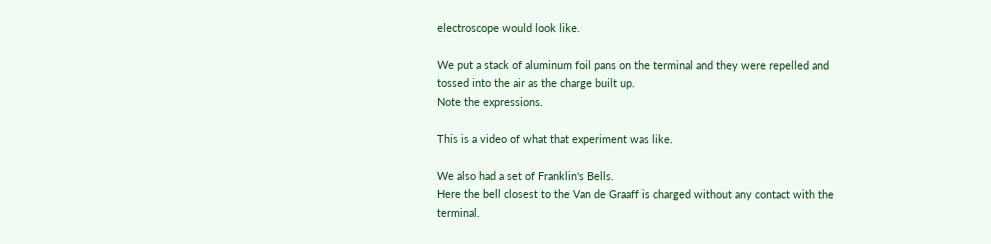electroscope would look like.

We put a stack of aluminum foil pans on the terminal and they were repelled and tossed into the air as the charge built up.
Note the expressions.

This is a video of what that experiment was like.

We also had a set of Franklin's Bells.
Here the bell closest to the Van de Graaff is charged without any contact with the terminal.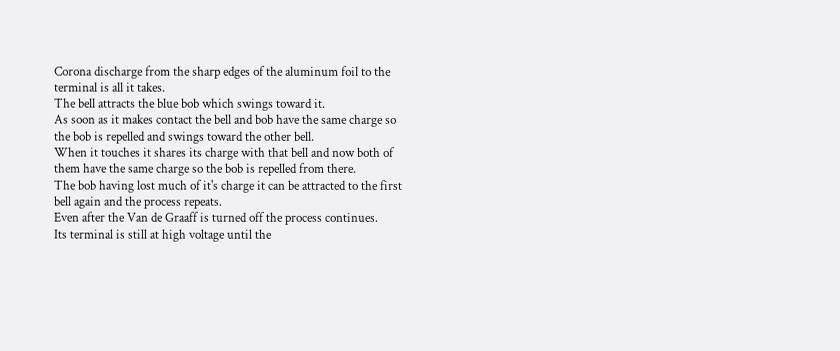Corona discharge from the sharp edges of the aluminum foil to the terminal is all it takes.
The bell attracts the blue bob which swings toward it.
As soon as it makes contact the bell and bob have the same charge so the bob is repelled and swings toward the other bell.
When it touches it shares its charge with that bell and now both of them have the same charge so the bob is repelled from there.
The bob having lost much of it's charge it can be attracted to the first bell again and the process repeats.
Even after the Van de Graaff is turned off the process continues.
Its terminal is still at high voltage until the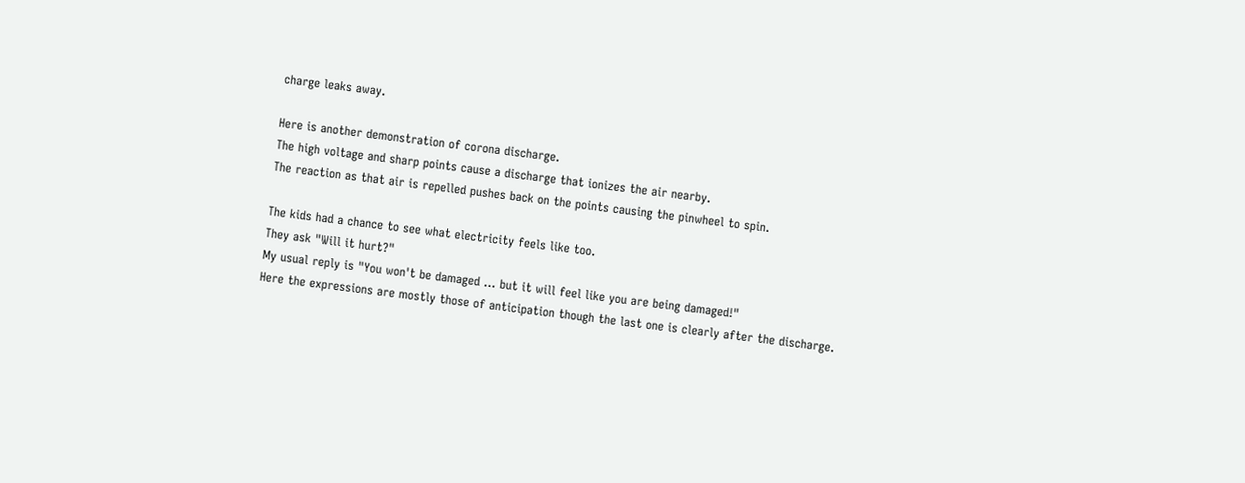charge leaks away.

Here is another demonstration of corona discharge.
The high voltage and sharp points cause a discharge that ionizes the air nearby.
The reaction as that air is repelled pushes back on the points causing the pinwheel to spin.

The kids had a chance to see what electricity feels like too.
They ask "Will it hurt?"
My usual reply is "You won't be damaged ... but it will feel like you are being damaged!"
Here the expressions are mostly those of anticipation though the last one is clearly after the discharge.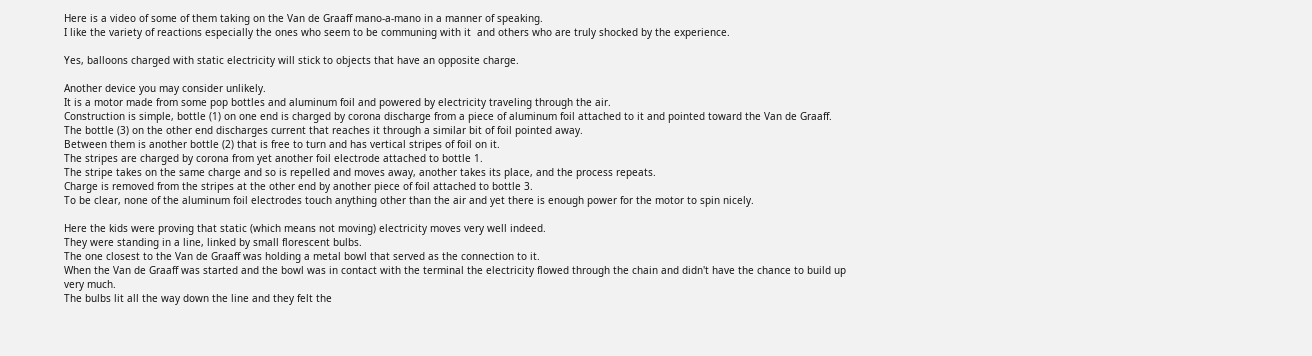Here is a video of some of them taking on the Van de Graaff mano-a-mano in a manner of speaking.
I like the variety of reactions especially the ones who seem to be communing with it  and others who are truly shocked by the experience.

Yes, balloons charged with static electricity will stick to objects that have an opposite charge.

Another device you may consider unlikely.
It is a motor made from some pop bottles and aluminum foil and powered by electricity traveling through the air.
Construction is simple, bottle (1) on one end is charged by corona discharge from a piece of aluminum foil attached to it and pointed toward the Van de Graaff.
The bottle (3) on the other end discharges current that reaches it through a similar bit of foil pointed away.
Between them is another bottle (2) that is free to turn and has vertical stripes of foil on it.
The stripes are charged by corona from yet another foil electrode attached to bottle 1.
The stripe takes on the same charge and so is repelled and moves away, another takes its place, and the process repeats.
Charge is removed from the stripes at the other end by another piece of foil attached to bottle 3.
To be clear, none of the aluminum foil electrodes touch anything other than the air and yet there is enough power for the motor to spin nicely.

Here the kids were proving that static (which means not moving) electricity moves very well indeed.
They were standing in a line, linked by small florescent bulbs.
The one closest to the Van de Graaff was holding a metal bowl that served as the connection to it.
When the Van de Graaff was started and the bowl was in contact with the terminal the electricity flowed through the chain and didn't have the chance to build up very much.
The bulbs lit all the way down the line and they felt the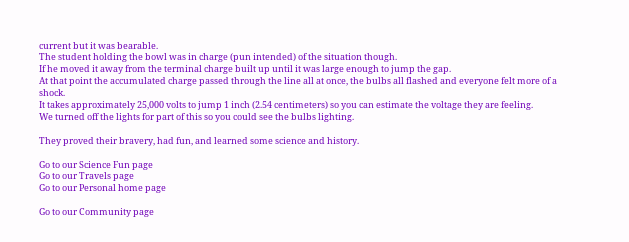current but it was bearable.
The student holding the bowl was in charge (pun intended) of the situation though.
If he moved it away from the terminal charge built up until it was large enough to jump the gap.
At that point the accumulated charge passed through the line all at once, the bulbs all flashed and everyone felt more of a shock.
It takes approximately 25,000 volts to jump 1 inch (2.54 centimeters) so you can estimate the voltage they are feeling.
We turned off the lights for part of this so you could see the bulbs lighting.

They proved their bravery, had fun, and learned some science and history.

Go to our Science Fun page
Go to our Travels page
Go to our Personal home page

Go to our Community page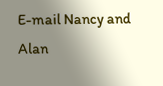E-mail Nancy and Alan